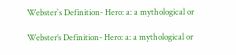Webster`s Definition- Hero: a: a mythological or

Webster’s Definition- Hero: a: a mythological or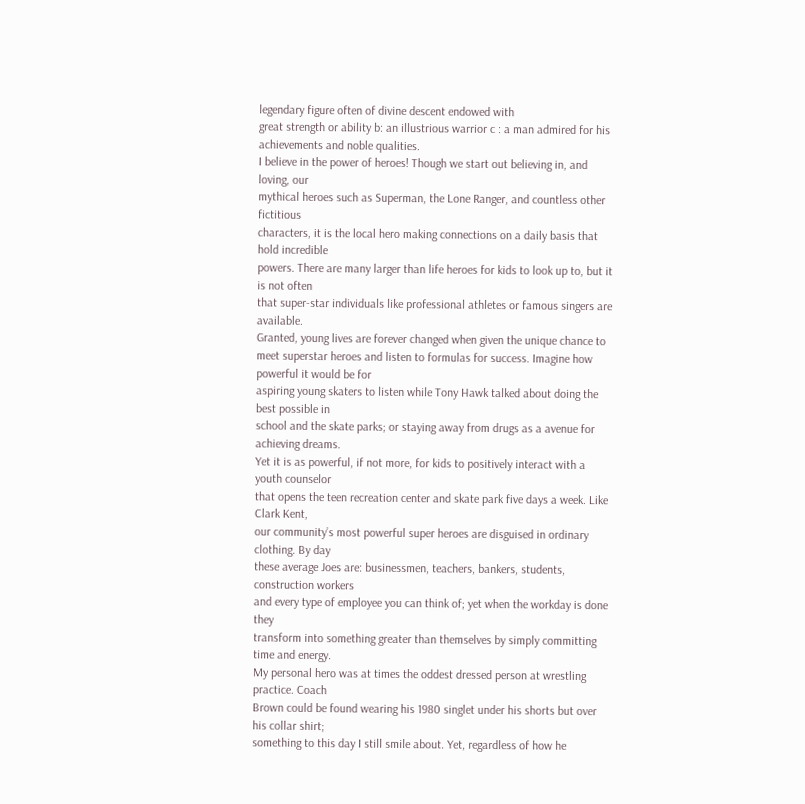legendary figure often of divine descent endowed with
great strength or ability b: an illustrious warrior c : a man admired for his achievements and noble qualities.
I believe in the power of heroes! Though we start out believing in, and loving, our
mythical heroes such as Superman, the Lone Ranger, and countless other fictitious
characters, it is the local hero making connections on a daily basis that hold incredible
powers. There are many larger than life heroes for kids to look up to, but it is not often
that super-star individuals like professional athletes or famous singers are available.
Granted, young lives are forever changed when given the unique chance to meet superstar heroes and listen to formulas for success. Imagine how powerful it would be for
aspiring young skaters to listen while Tony Hawk talked about doing the best possible in
school and the skate parks; or staying away from drugs as a avenue for achieving dreams.
Yet it is as powerful, if not more, for kids to positively interact with a youth counselor
that opens the teen recreation center and skate park five days a week. Like Clark Kent,
our community’s most powerful super heroes are disguised in ordinary clothing. By day
these average Joes are: businessmen, teachers, bankers, students, construction workers
and every type of employee you can think of; yet when the workday is done they
transform into something greater than themselves by simply committing time and energy.
My personal hero was at times the oddest dressed person at wrestling practice. Coach
Brown could be found wearing his 1980 singlet under his shorts but over his collar shirt;
something to this day I still smile about. Yet, regardless of how he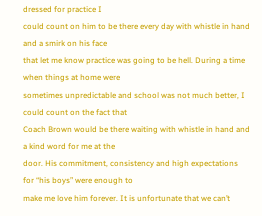dressed for practice I
could count on him to be there every day with whistle in hand and a smirk on his face
that let me know practice was going to be hell. During a time when things at home were
sometimes unpredictable and school was not much better, I could count on the fact that
Coach Brown would be there waiting with whistle in hand and a kind word for me at the
door. His commitment, consistency and high expectations for “his boys” were enough to
make me love him forever. It is unfortunate that we can’t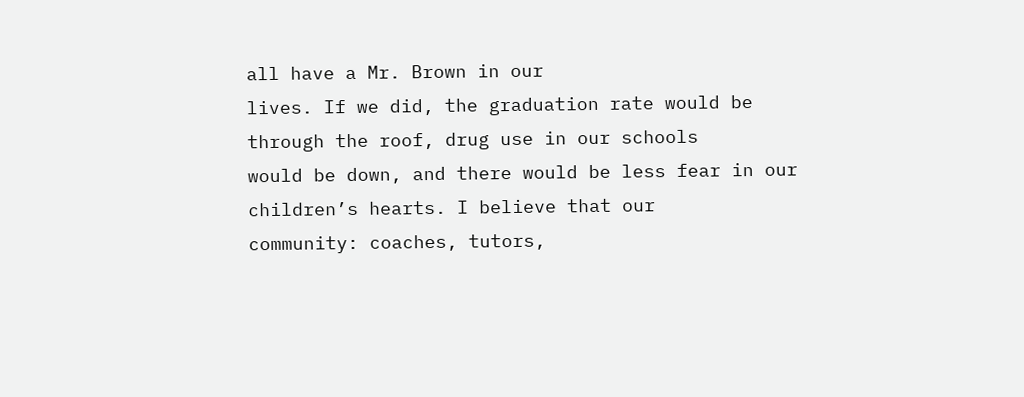all have a Mr. Brown in our
lives. If we did, the graduation rate would be through the roof, drug use in our schools
would be down, and there would be less fear in our children’s hearts. I believe that our
community: coaches, tutors,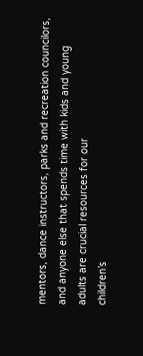mentors, dance instructors, parks and recreation councilors,
and anyone else that spends time with kids and young adults are crucial resources for our
children’s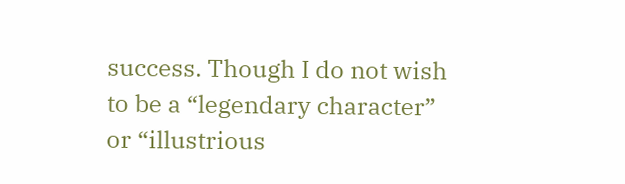success. Though I do not wish to be a “legendary character” or “illustrious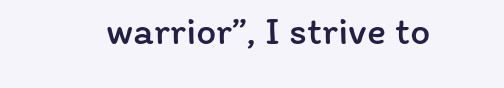warrior”, I strive to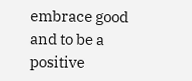embrace good and to be a positive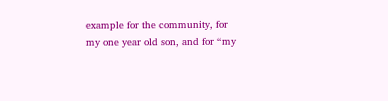example for the community, for
my one year old son, and for “my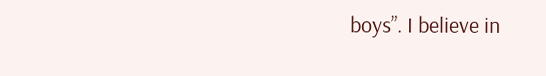boys”. I believe in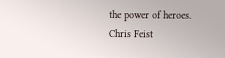the power of heroes.
Chris Feist